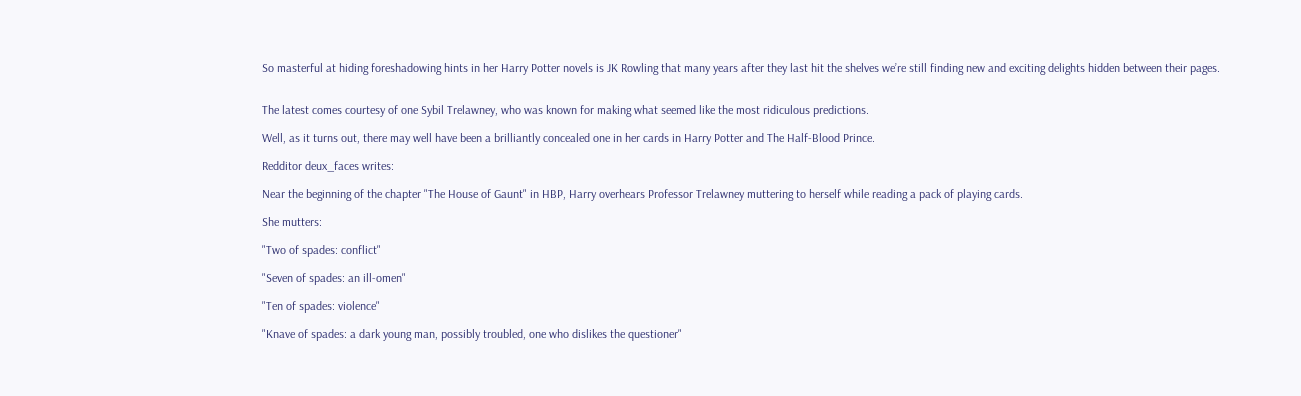So masterful at hiding foreshadowing hints in her Harry Potter novels is JK Rowling that many years after they last hit the shelves we’re still finding new and exciting delights hidden between their pages.


The latest comes courtesy of one Sybil Trelawney, who was known for making what seemed like the most ridiculous predictions.

Well, as it turns out, there may well have been a brilliantly concealed one in her cards in Harry Potter and The Half-Blood Prince.

Redditor deux_faces writes:

Near the beginning of the chapter "The House of Gaunt" in HBP, Harry overhears Professor Trelawney muttering to herself while reading a pack of playing cards.

She mutters:

"Two of spades: conflict"

"Seven of spades: an ill-omen"

"Ten of spades: violence"

"Knave of spades: a dark young man, possibly troubled, one who dislikes the questioner"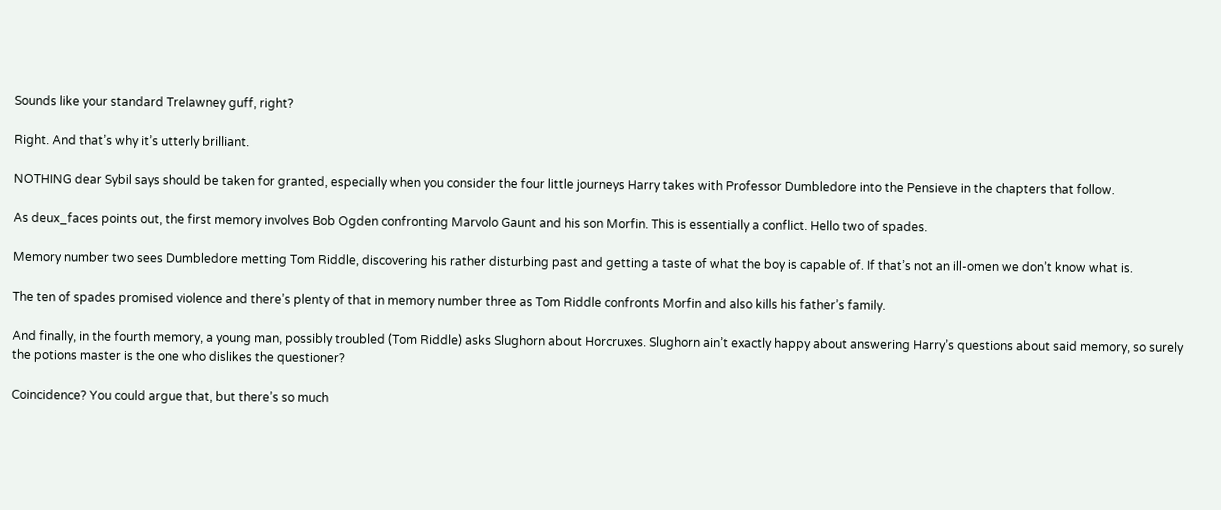Sounds like your standard Trelawney guff, right?

Right. And that’s why it’s utterly brilliant.

NOTHING dear Sybil says should be taken for granted, especially when you consider the four little journeys Harry takes with Professor Dumbledore into the Pensieve in the chapters that follow.

As deux_faces points out, the first memory involves Bob Ogden confronting Marvolo Gaunt and his son Morfin. This is essentially a conflict. Hello two of spades.

Memory number two sees Dumbledore metting Tom Riddle, discovering his rather disturbing past and getting a taste of what the boy is capable of. If that’s not an ill-omen we don’t know what is.

The ten of spades promised violence and there’s plenty of that in memory number three as Tom Riddle confronts Morfin and also kills his father’s family.

And finally, in the fourth memory, a young man, possibly troubled (Tom Riddle) asks Slughorn about Horcruxes. Slughorn ain’t exactly happy about answering Harry’s questions about said memory, so surely the potions master is the one who dislikes the questioner?

Coincidence? You could argue that, but there’s so much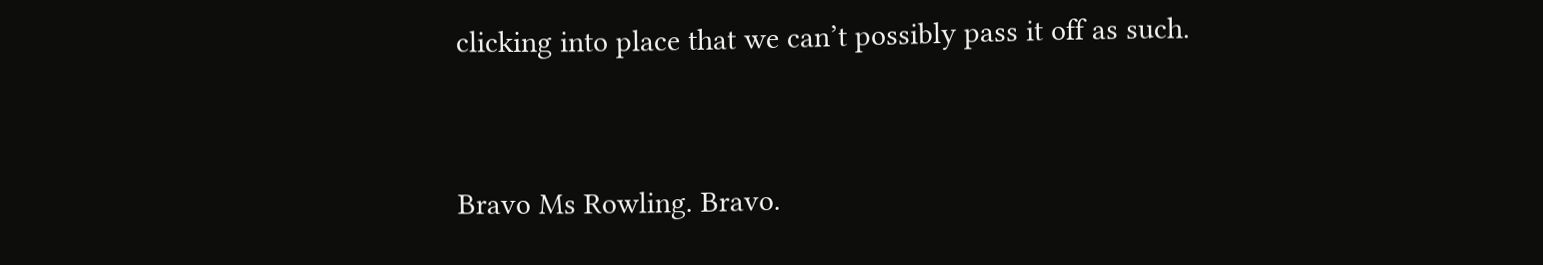clicking into place that we can’t possibly pass it off as such.


Bravo Ms Rowling. Bravo.